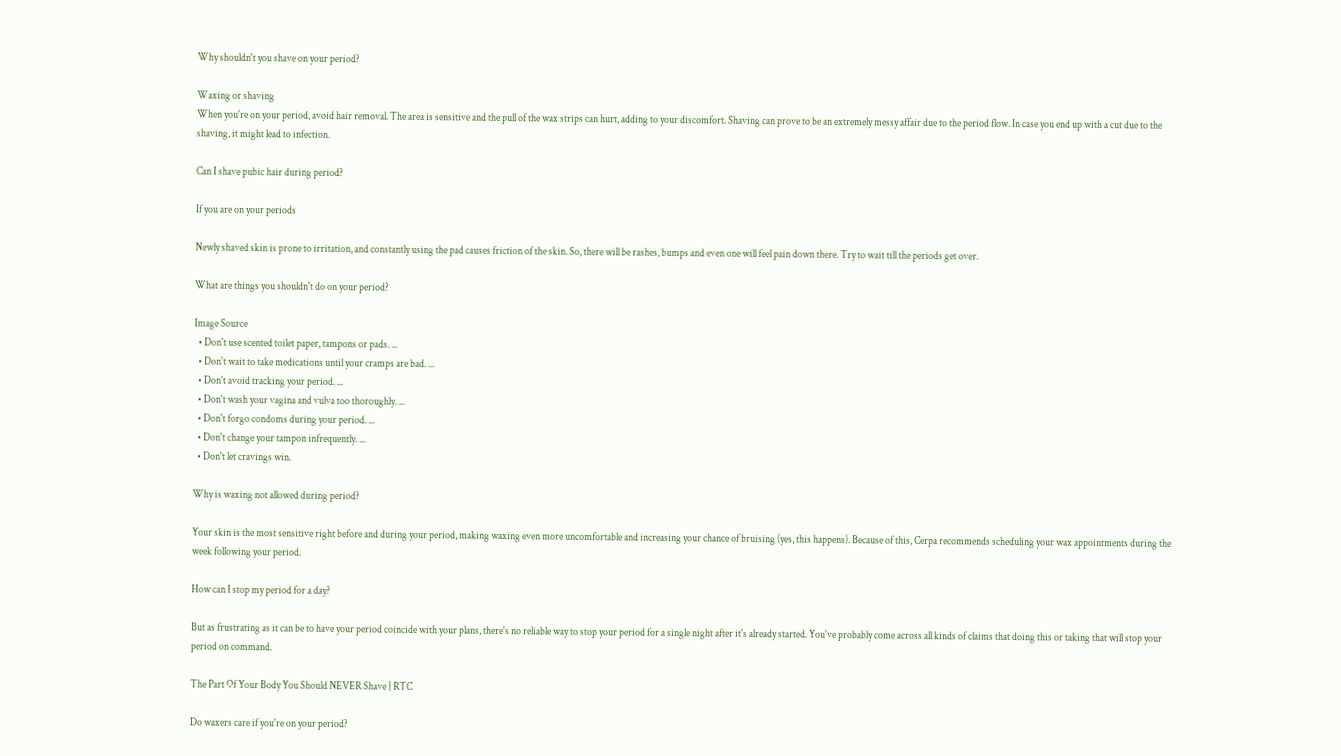Why shouldn't you shave on your period?

Waxing or shaving
When you're on your period, avoid hair removal. The area is sensitive and the pull of the wax strips can hurt, adding to your discomfort. Shaving can prove to be an extremely messy affair due to the period flow. In case you end up with a cut due to the shaving, it might lead to infection.

Can I shave pubic hair during period?

If you are on your periods

Newly shaved skin is prone to irritation, and constantly using the pad causes friction of the skin. So, there will be rashes, bumps and even one will feel pain down there. Try to wait till the periods get over.

What are things you shouldn't do on your period?

Image Source
  • Don't use scented toilet paper, tampons or pads. ...
  • Don't wait to take medications until your cramps are bad. ...
  • Don't avoid tracking your period. ...
  • Don't wash your vagina and vulva too thoroughly. ...
  • Don't forgo condoms during your period. ...
  • Don't change your tampon infrequently. ...
  • Don't let cravings win.

Why is waxing not allowed during period?

Your skin is the most sensitive right before and during your period, making waxing even more uncomfortable and increasing your chance of bruising (yes, this happens). Because of this, Cerpa recommends scheduling your wax appointments during the week following your period.

How can I stop my period for a day?

But as frustrating as it can be to have your period coincide with your plans, there's no reliable way to stop your period for a single night after it's already started. You've probably come across all kinds of claims that doing this or taking that will stop your period on command.

The Part Of Your Body You Should NEVER Shave | RTC

Do waxers care if you're on your period?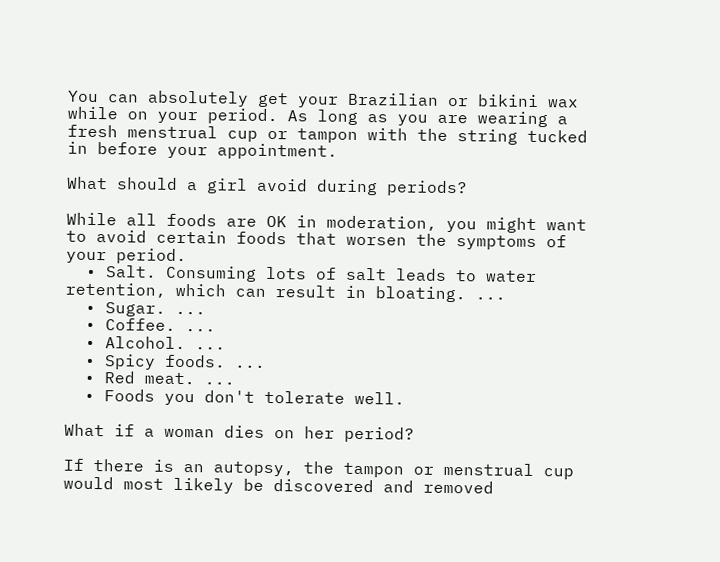You can absolutely get your Brazilian or bikini wax while on your period. As long as you are wearing a fresh menstrual cup or tampon with the string tucked in before your appointment.

What should a girl avoid during periods?

While all foods are OK in moderation, you might want to avoid certain foods that worsen the symptoms of your period.
  • Salt. Consuming lots of salt leads to water retention, which can result in bloating. ...
  • Sugar. ...
  • Coffee. ...
  • Alcohol. ...
  • Spicy foods. ...
  • Red meat. ...
  • Foods you don't tolerate well.

What if a woman dies on her period?

If there is an autopsy, the tampon or menstrual cup would most likely be discovered and removed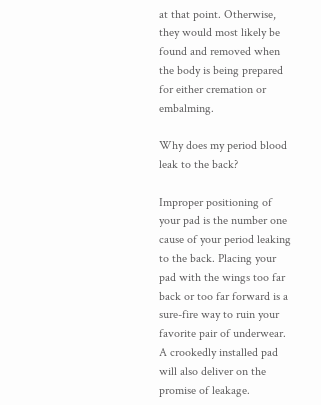at that point. Otherwise, they would most likely be found and removed when the body is being prepared for either cremation or embalming.

Why does my period blood leak to the back?

Improper positioning of your pad is the number one cause of your period leaking to the back. Placing your pad with the wings too far back or too far forward is a sure-fire way to ruin your favorite pair of underwear. A crookedly installed pad will also deliver on the promise of leakage.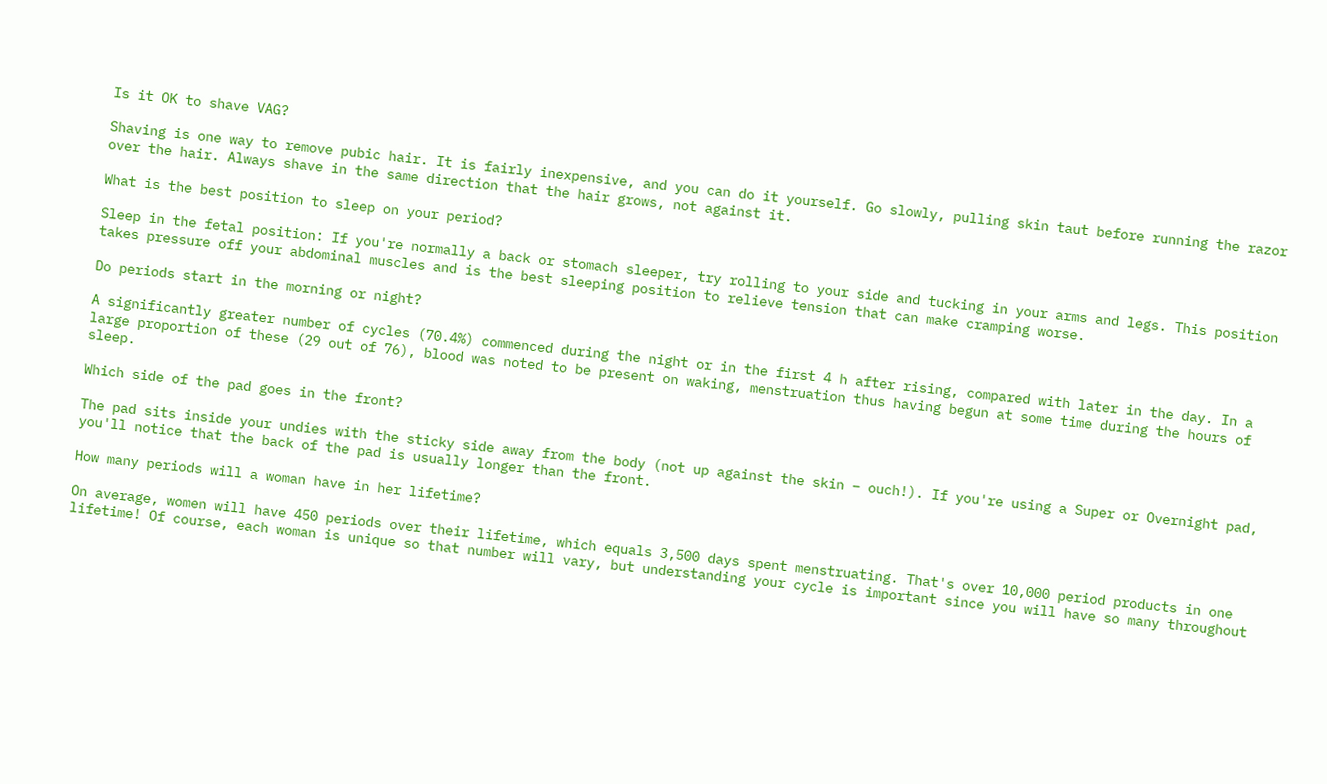Is it OK to shave VAG?

Shaving is one way to remove pubic hair. It is fairly inexpensive, and you can do it yourself. Go slowly, pulling skin taut before running the razor over the hair. Always shave in the same direction that the hair grows, not against it.

What is the best position to sleep on your period?

Sleep in the fetal position: If you're normally a back or stomach sleeper, try rolling to your side and tucking in your arms and legs. This position takes pressure off your abdominal muscles and is the best sleeping position to relieve tension that can make cramping worse.

Do periods start in the morning or night?

A significantly greater number of cycles (70.4%) commenced during the night or in the first 4 h after rising, compared with later in the day. In a large proportion of these (29 out of 76), blood was noted to be present on waking, menstruation thus having begun at some time during the hours of sleep.

Which side of the pad goes in the front?

The pad sits inside your undies with the sticky side away from the body (not up against the skin – ouch!). If you're using a Super or Overnight pad, you'll notice that the back of the pad is usually longer than the front.

How many periods will a woman have in her lifetime?

On average, women will have 450 periods over their lifetime, which equals 3,500 days spent menstruating. That's over 10,000 period products in one lifetime! Of course, each woman is unique so that number will vary, but understanding your cycle is important since you will have so many throughout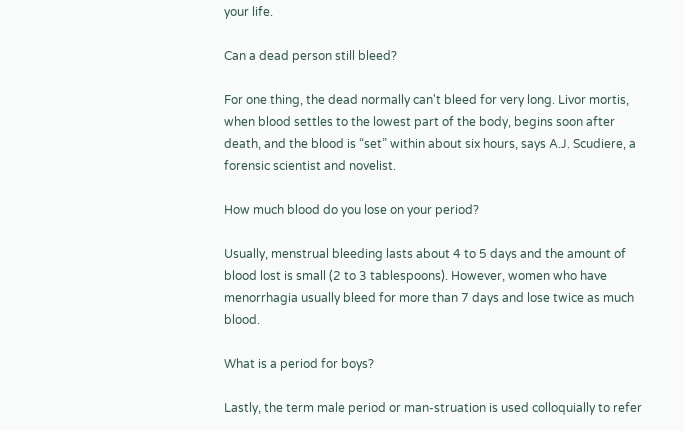your life.

Can a dead person still bleed?

For one thing, the dead normally can't bleed for very long. Livor mortis, when blood settles to the lowest part of the body, begins soon after death, and the blood is “set” within about six hours, says A.J. Scudiere, a forensic scientist and novelist.

How much blood do you lose on your period?

Usually, menstrual bleeding lasts about 4 to 5 days and the amount of blood lost is small (2 to 3 tablespoons). However, women who have menorrhagia usually bleed for more than 7 days and lose twice as much blood.

What is a period for boys?

Lastly, the term male period or man-struation is used colloquially to refer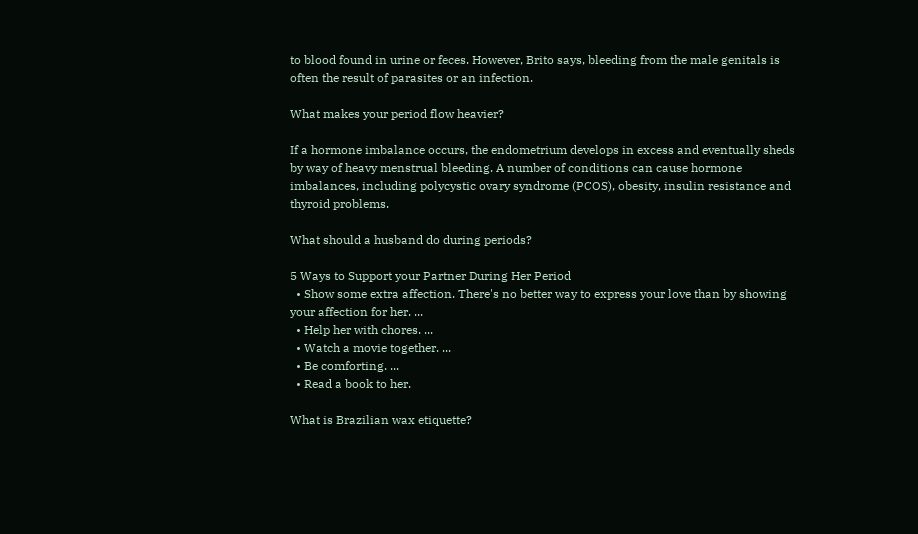to blood found in urine or feces. However, Brito says, bleeding from the male genitals is often the result of parasites or an infection.

What makes your period flow heavier?

If a hormone imbalance occurs, the endometrium develops in excess and eventually sheds by way of heavy menstrual bleeding. A number of conditions can cause hormone imbalances, including polycystic ovary syndrome (PCOS), obesity, insulin resistance and thyroid problems.

What should a husband do during periods?

5 Ways to Support your Partner During Her Period
  • Show some extra affection. There's no better way to express your love than by showing your affection for her. ...
  • Help her with chores. ...
  • Watch a movie together. ...
  • Be comforting. ...
  • Read a book to her.

What is Brazilian wax etiquette?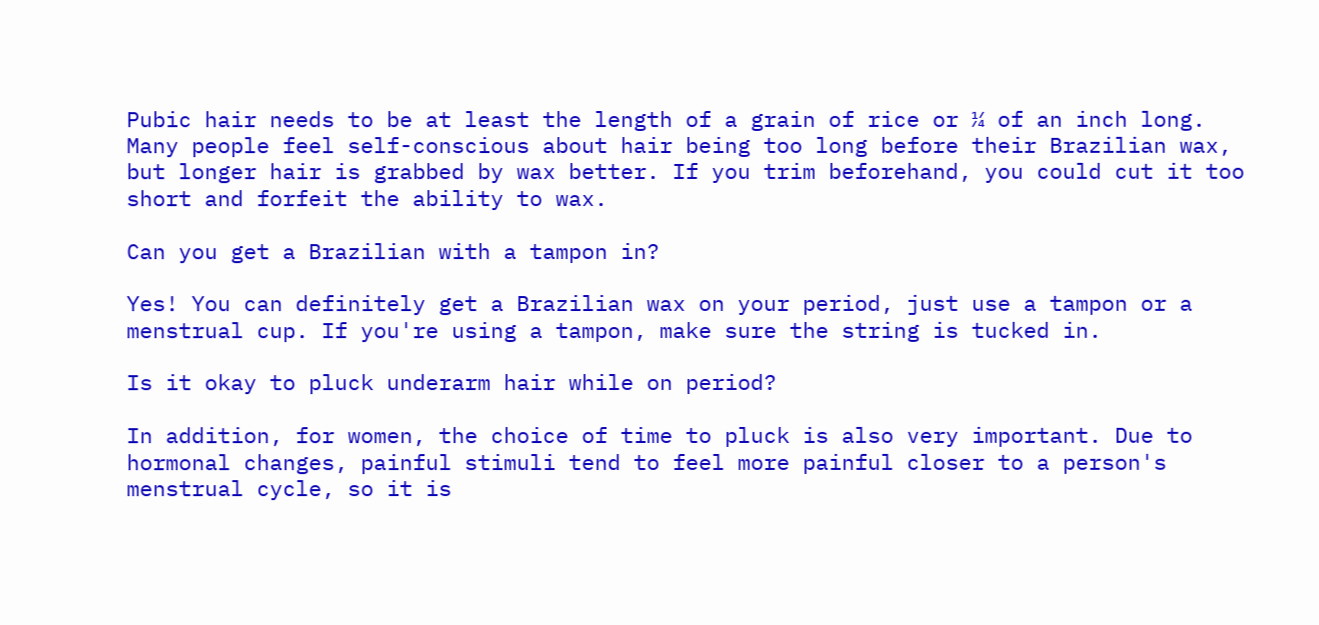Pubic hair needs to be at least the length of a grain of rice or ¼ of an inch long. Many people feel self-conscious about hair being too long before their Brazilian wax, but longer hair is grabbed by wax better. If you trim beforehand, you could cut it too short and forfeit the ability to wax.

Can you get a Brazilian with a tampon in?

Yes! You can definitely get a Brazilian wax on your period, just use a tampon or a menstrual cup. If you're using a tampon, make sure the string is tucked in.

Is it okay to pluck underarm hair while on period?

In addition, for women, the choice of time to pluck is also very important. Due to hormonal changes, painful stimuli tend to feel more painful closer to a person's menstrual cycle, so it is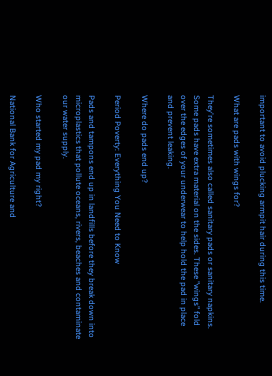important to avoid plucking armpit hair during this time.

What are pads with wings for?

They're sometimes also called sanitary pads or sanitary napkins. Some pads have extra material on the sides. These "wings" fold over the edges of your underwear to help hold the pad in place and prevent leaking.

Where do pads end up?

Period Poverty: Everything You Need to Know

Pads and tampons end up in landfills before they break down into microplastics that pollute oceans, rivers, beaches and contaminate our water supply.

Who started my pad my right?

National Bank for Agriculture and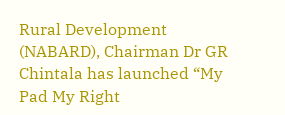Rural Development (NABARD), Chairman Dr GR Chintala has launched “My Pad My Right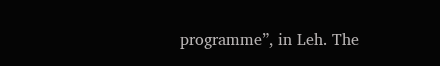programme”, in Leh. The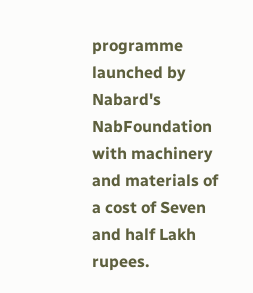programme launched by Nabard's NabFoundation with machinery and materials of a cost of Seven and half Lakh rupees.